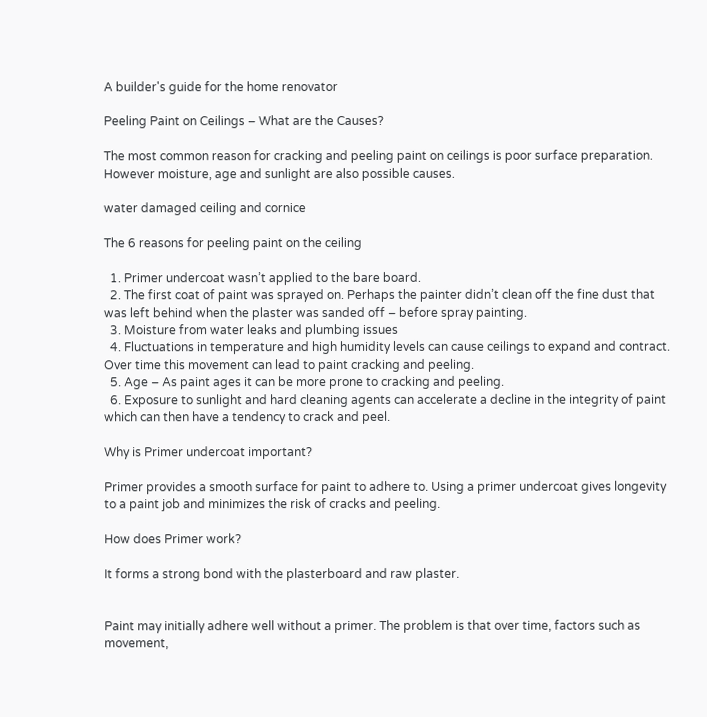A builder's guide for the home renovator

Peeling Paint on Ceilings – What are the Causes?

The most common reason for cracking and peeling paint on ceilings is poor surface preparation. However moisture, age and sunlight are also possible causes.

water damaged ceiling and cornice

The 6 reasons for peeling paint on the ceiling

  1. Primer undercoat wasn’t applied to the bare board.
  2. The first coat of paint was sprayed on. Perhaps the painter didn’t clean off the fine dust that was left behind when the plaster was sanded off – before spray painting.
  3. Moisture from water leaks and plumbing issues
  4. Fluctuations in temperature and high humidity levels can cause ceilings to expand and contract. Over time this movement can lead to paint cracking and peeling.
  5. Age – As paint ages it can be more prone to cracking and peeling.
  6. Exposure to sunlight and hard cleaning agents can accelerate a decline in the integrity of paint which can then have a tendency to crack and peel.

Why is Primer undercoat important?

Primer provides a smooth surface for paint to adhere to. Using a primer undercoat gives longevity to a paint job and minimizes the risk of cracks and peeling.

How does Primer work?

It forms a strong bond with the plasterboard and raw plaster.


Paint may initially adhere well without a primer. The problem is that over time, factors such as movement,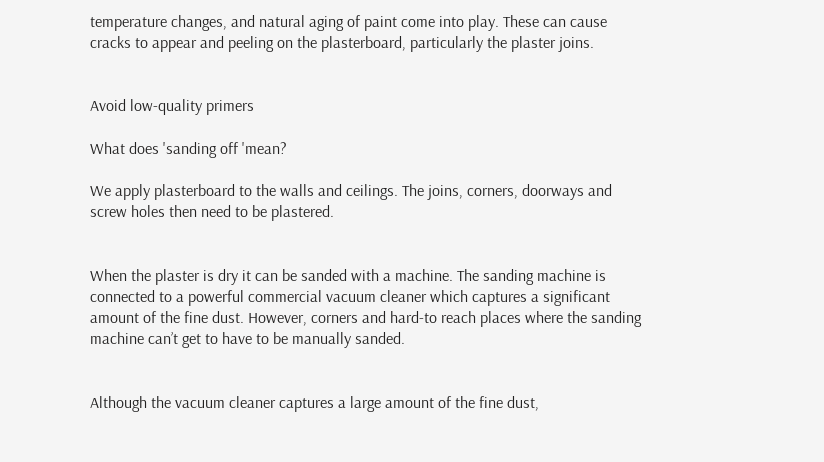temperature changes, and natural aging of paint come into play. These can cause cracks to appear and peeling on the plasterboard, particularly the plaster joins.


Avoid low-quality primers

What does 'sanding off 'mean?

We apply plasterboard to the walls and ceilings. The joins, corners, doorways and screw holes then need to be plastered.


When the plaster is dry it can be sanded with a machine. The sanding machine is connected to a powerful commercial vacuum cleaner which captures a significant amount of the fine dust. However, corners and hard-to reach places where the sanding machine can’t get to have to be manually sanded.


Although the vacuum cleaner captures a large amount of the fine dust,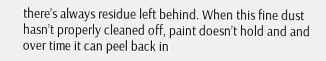there’s always residue left behind. When this fine dust hasn’t properly cleaned off, paint doesn’t hold and and over time it can peel back in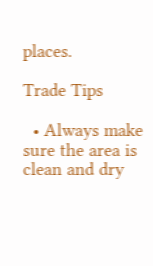places.

Trade Tips

  • Always make sure the area is clean and dry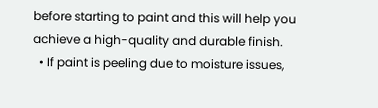before starting to paint and this will help you achieve a high-quality and durable finish.
  • If paint is peeling due to moisture issues,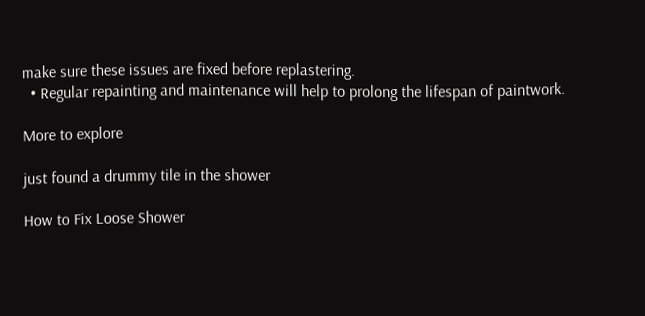make sure these issues are fixed before replastering.
  • Regular repainting and maintenance will help to prolong the lifespan of paintwork.

More to explore

just found a drummy tile in the shower

How to Fix Loose Shower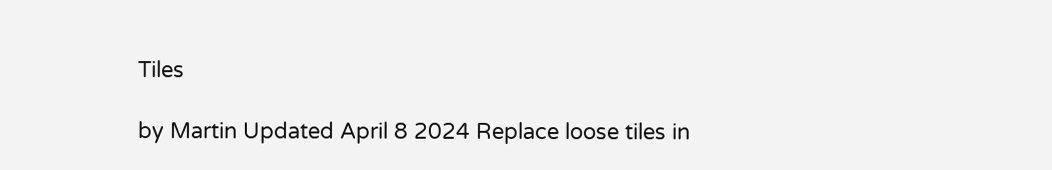Tiles

by Martin Updated April 8 2024 Replace loose tiles in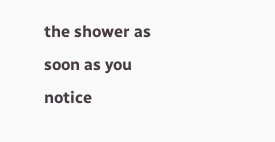the shower as soon as you notice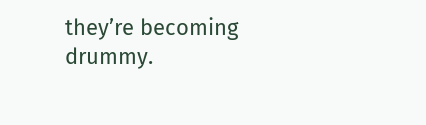they’re becoming drummy.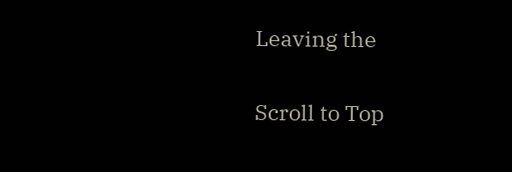Leaving the

Scroll to Top